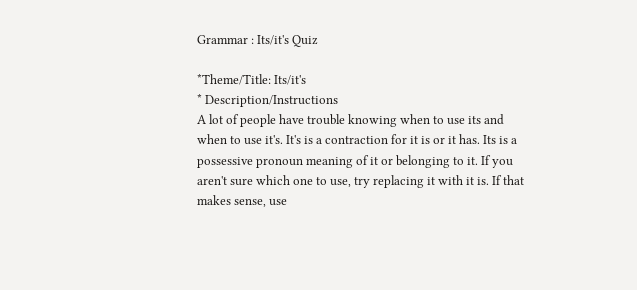Grammar : Its/it's Quiz

*Theme/Title: Its/it's
* Description/Instructions
A lot of people have trouble knowing when to use its and when to use it's. It's is a contraction for it is or it has. Its is a possessive pronoun meaning of it or belonging to it. If you aren't sure which one to use, try replacing it with it is. If that makes sense, use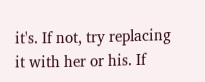it's. If not, try replacing it with her or his. If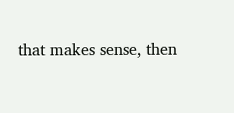that makes sense, then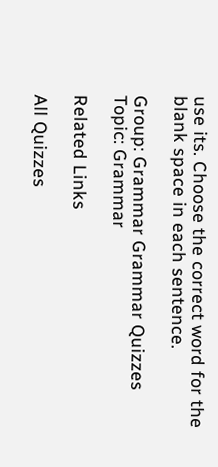use its. Choose the correct word for the blank space in each sentence.

Group: Grammar Grammar Quizzes
Topic: Grammar

Related Links

All Quizzes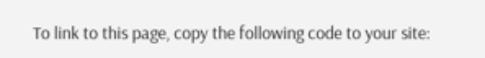To link to this page, copy the following code to your site: